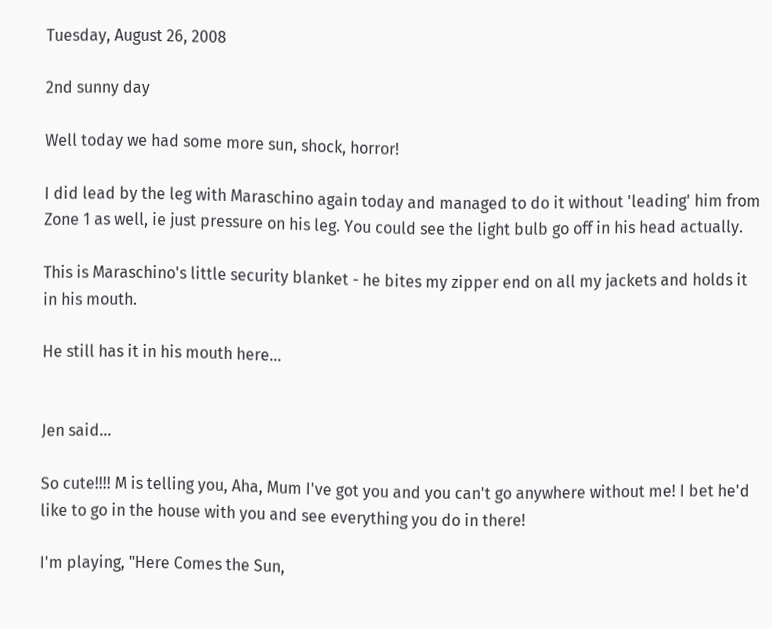Tuesday, August 26, 2008

2nd sunny day

Well today we had some more sun, shock, horror!

I did lead by the leg with Maraschino again today and managed to do it without 'leading' him from Zone 1 as well, ie just pressure on his leg. You could see the light bulb go off in his head actually.

This is Maraschino's little security blanket - he bites my zipper end on all my jackets and holds it in his mouth.

He still has it in his mouth here...


Jen said...

So cute!!!! M is telling you, Aha, Mum I've got you and you can't go anywhere without me! I bet he'd like to go in the house with you and see everything you do in there!

I'm playing, "Here Comes the Sun,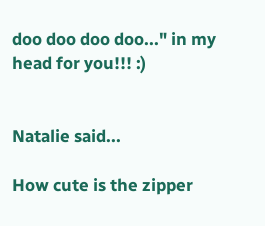doo doo doo doo..." in my head for you!!! :)


Natalie said...

How cute is the zipper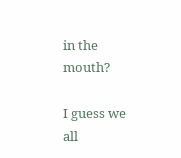in the mouth?

I guess we all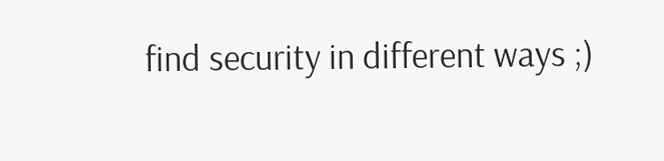find security in different ways ;)